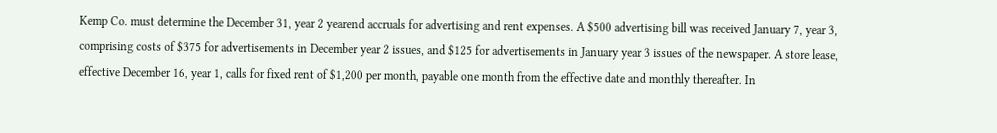Kemp Co. must determine the December 31, year 2 yearend accruals for advertising and rent expenses. A $500 advertising bill was received January 7, year 3, comprising costs of $375 for advertisements in December year 2 issues, and $125 for advertisements in January year 3 issues of the newspaper. A store lease, effective December 16, year 1, calls for fixed rent of $1,200 per month, payable one month from the effective date and monthly thereafter. In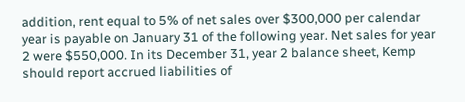addition, rent equal to 5% of net sales over $300,000 per calendar year is payable on January 31 of the following year. Net sales for year 2 were $550,000. In its December 31, year 2 balance sheet, Kemp should report accrued liabilities of